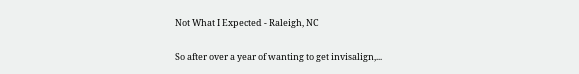Not What I Expected - Raleigh, NC

So after over a year of wanting to get invisalign,...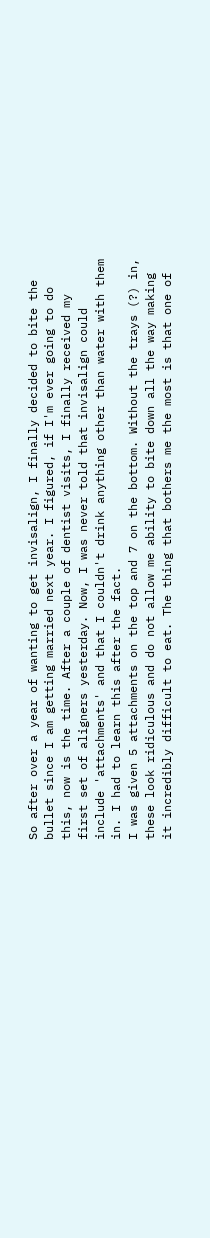So after over a year of wanting to get invisalign, I finally decided to bite the bullet since I am getting married next year. I figured, if I'm ever going to do this, now is the time. After a couple of dentist visits, I finally received my first set of aligners yesterday. Now, I was never told that invisalign could include 'attachments' and that I couldn't drink anything other than water with them in. I had to learn this after the fact.
I was given 5 attachments on the top and 7 on the bottom. Without the trays (?) in, these look ridiculous and do not allow me ability to bite down all the way making it incredibly difficult to eat. The thing that bothers me the most is that one of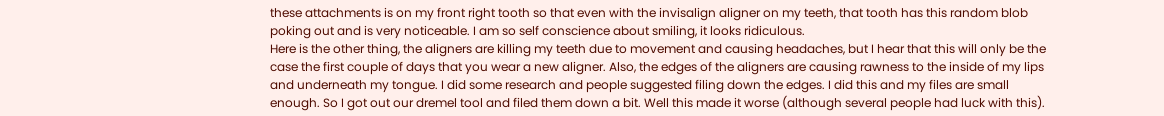these attachments is on my front right tooth so that even with the invisalign aligner on my teeth, that tooth has this random blob poking out and is very noticeable. I am so self conscience about smiling, it looks ridiculous.
Here is the other thing, the aligners are killing my teeth due to movement and causing headaches, but I hear that this will only be the case the first couple of days that you wear a new aligner. Also, the edges of the aligners are causing rawness to the inside of my lips and underneath my tongue. I did some research and people suggested filing down the edges. I did this and my files are small enough. So I got out our dremel tool and filed them down a bit. Well this made it worse (although several people had luck with this).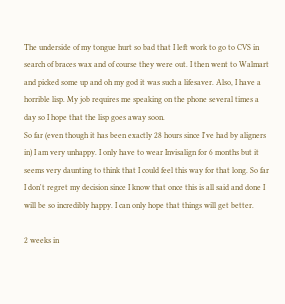The underside of my tongue hurt so bad that I left work to go to CVS in search of braces wax and of course they were out. I then went to Walmart and picked some up and oh my god it was such a lifesaver. Also, I have a horrible lisp. My job requires me speaking on the phone several times a day so I hope that the lisp goes away soon.
So far (even though it has been exactly 28 hours since I've had by aligners in) I am very unhappy. I only have to wear Invisalign for 6 months but it seems very daunting to think that I could feel this way for that long. So far I don't regret my decision since I know that once this is all said and done I will be so incredibly happy. I can only hope that things will get better.

2 weeks in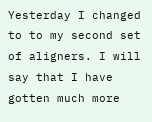Yesterday I changed to to my second set of aligners. I will say that I have gotten much more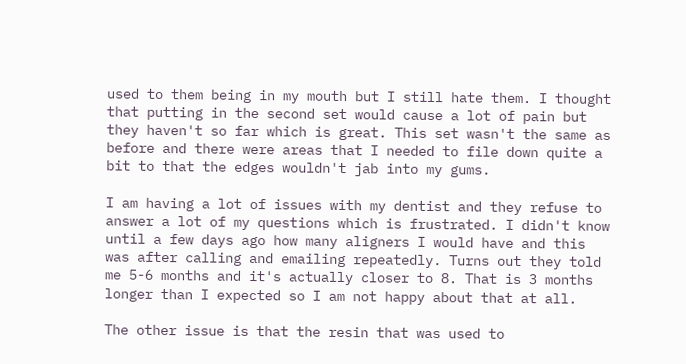used to them being in my mouth but I still hate them. I thought that putting in the second set would cause a lot of pain but they haven't so far which is great. This set wasn't the same as before and there were areas that I needed to file down quite a bit to that the edges wouldn't jab into my gums.

I am having a lot of issues with my dentist and they refuse to answer a lot of my questions which is frustrated. I didn't know until a few days ago how many aligners I would have and this was after calling and emailing repeatedly. Turns out they told me 5-6 months and it's actually closer to 8. That is 3 months longer than I expected so I am not happy about that at all.

The other issue is that the resin that was used to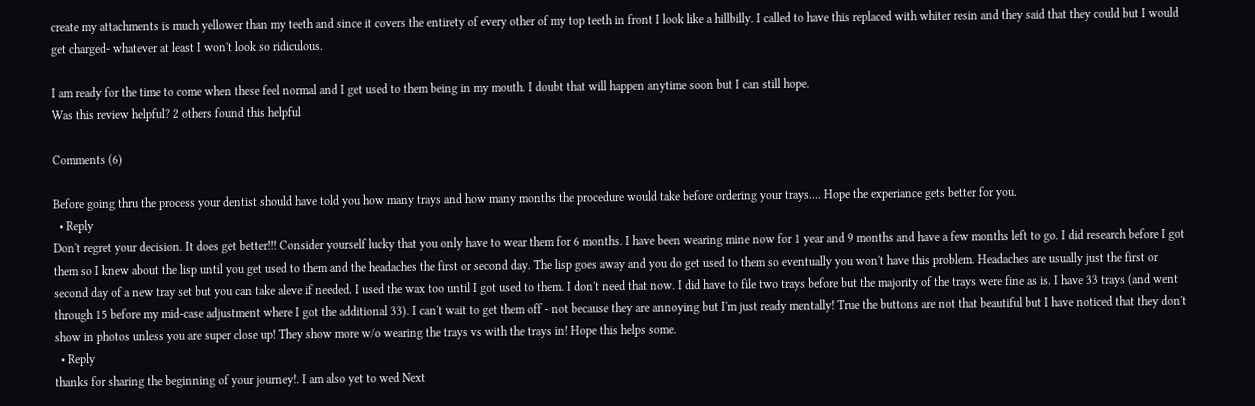create my attachments is much yellower than my teeth and since it covers the entirety of every other of my top teeth in front I look like a hillbilly. I called to have this replaced with whiter resin and they said that they could but I would get charged- whatever at least I won't look so ridiculous.

I am ready for the time to come when these feel normal and I get used to them being in my mouth. I doubt that will happen anytime soon but I can still hope.
Was this review helpful? 2 others found this helpful

Comments (6)

Before going thru the process your dentist should have told you how many trays and how many months the procedure would take before ordering your trays.... Hope the experiance gets better for you.
  • Reply
Don't regret your decision. It does get better!!! Consider yourself lucky that you only have to wear them for 6 months. I have been wearing mine now for 1 year and 9 months and have a few months left to go. I did research before I got them so I knew about the lisp until you get used to them and the headaches the first or second day. The lisp goes away and you do get used to them so eventually you won't have this problem. Headaches are usually just the first or second day of a new tray set but you can take aleve if needed. I used the wax too until I got used to them. I don't need that now. I did have to file two trays before but the majority of the trays were fine as is. I have 33 trays (and went through 15 before my mid-case adjustment where I got the additional 33). I can't wait to get them off - not because they are annoying but I'm just ready mentally! True the buttons are not that beautiful but I have noticed that they don't show in photos unless you are super close up! They show more w/o wearing the trays vs with the trays in! Hope this helps some.
  • Reply
thanks for sharing the beginning of your journey!. I am also yet to wed Next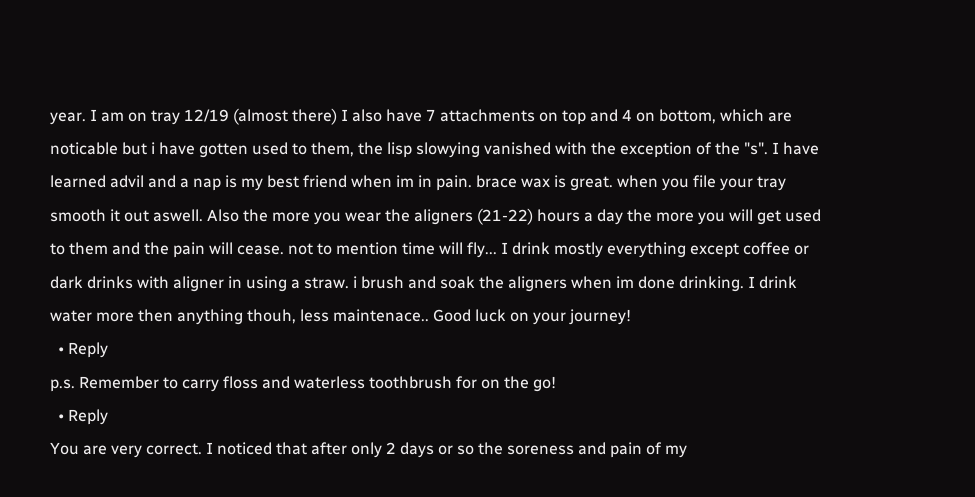year. I am on tray 12/19 (almost there) I also have 7 attachments on top and 4 on bottom, which are noticable but i have gotten used to them, the lisp slowying vanished with the exception of the "s". I have learned advil and a nap is my best friend when im in pain. brace wax is great. when you file your tray smooth it out aswell. Also the more you wear the aligners (21-22) hours a day the more you will get used to them and the pain will cease. not to mention time will fly... I drink mostly everything except coffee or dark drinks with aligner in using a straw. i brush and soak the aligners when im done drinking. I drink water more then anything thouh, less maintenace.. Good luck on your journey!
  • Reply
p.s. Remember to carry floss and waterless toothbrush for on the go!
  • Reply
You are very correct. I noticed that after only 2 days or so the soreness and pain of my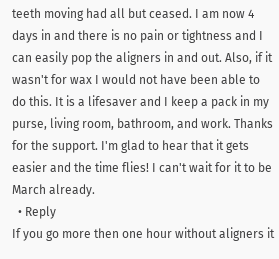teeth moving had all but ceased. I am now 4 days in and there is no pain or tightness and I can easily pop the aligners in and out. Also, if it wasn't for wax I would not have been able to do this. It is a lifesaver and I keep a pack in my purse, living room, bathroom, and work. Thanks for the support. I'm glad to hear that it gets easier and the time flies! I can't wait for it to be March already.
  • Reply
If you go more then one hour without aligners it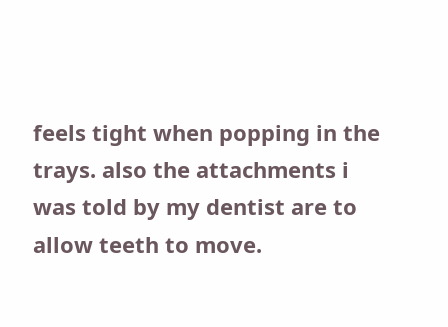feels tight when popping in the trays. also the attachments i was told by my dentist are to allow teeth to move.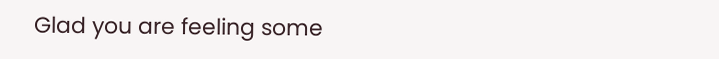Glad you are feeling some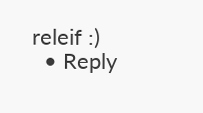releif :)
  • Reply